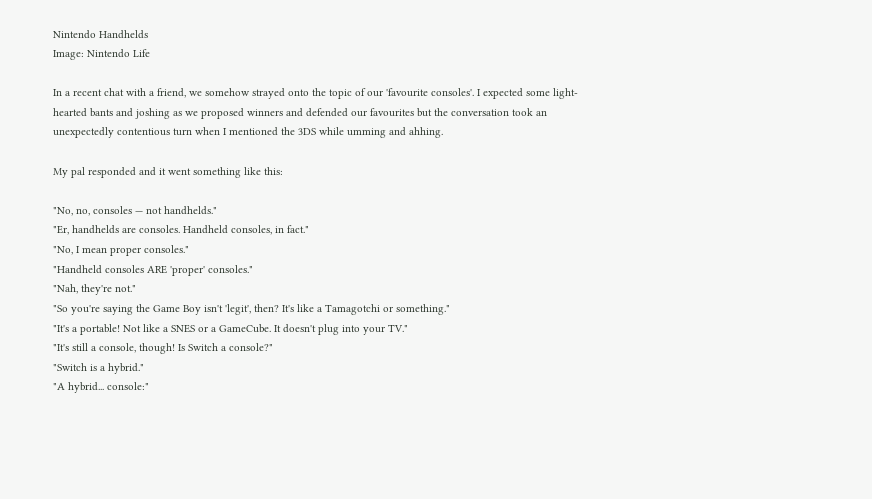Nintendo Handhelds
Image: Nintendo Life

In a recent chat with a friend, we somehow strayed onto the topic of our 'favourite consoles'. I expected some light-hearted bants and joshing as we proposed winners and defended our favourites but the conversation took an unexpectedly contentious turn when I mentioned the 3DS while umming and ahhing.

My pal responded and it went something like this:

"No, no, consoles — not handhelds."
"Er, handhelds are consoles. Handheld consoles, in fact."
"No, I mean proper consoles."
"Handheld consoles ARE 'proper' consoles."
"Nah, they're not."
"So you're saying the Game Boy isn't 'legit', then? It's like a Tamagotchi or something."
"It's a portable! Not like a SNES or a GameCube. It doesn't plug into your TV."
"It's still a console, though! Is Switch a console?"
"Switch is a hybrid."
"A hybrid... console:"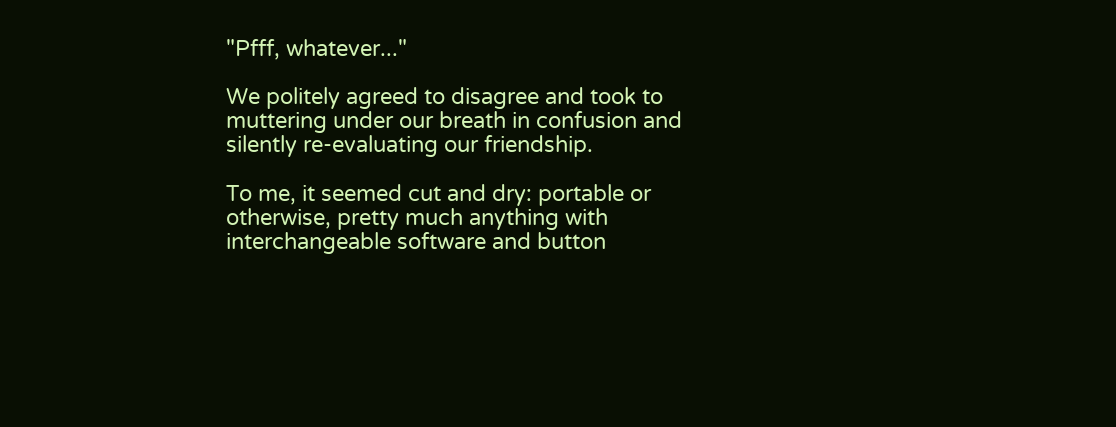"Pfff, whatever..."

We politely agreed to disagree and took to muttering under our breath in confusion and silently re-evaluating our friendship.

To me, it seemed cut and dry: portable or otherwise, pretty much anything with interchangeable software and button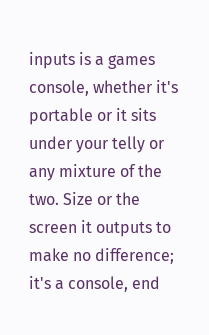inputs is a games console, whether it's portable or it sits under your telly or any mixture of the two. Size or the screen it outputs to make no difference; it's a console, end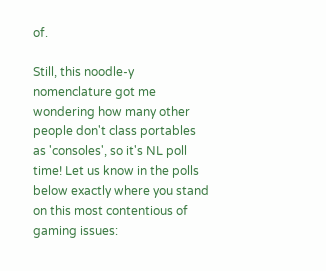of.

Still, this noodle-y nomenclature got me wondering how many other people don't class portables as 'consoles', so it's NL poll time! Let us know in the polls below exactly where you stand on this most contentious of gaming issues: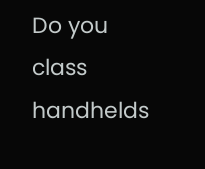Do you class handhelds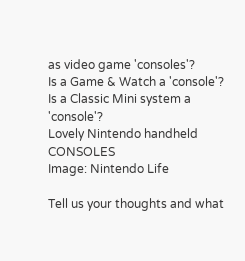as video game 'consoles'?
Is a Game & Watch a 'console'?
Is a Classic Mini system a 'console'?
Lovely Nintendo handheld CONSOLES
Image: Nintendo Life

Tell us your thoughts and what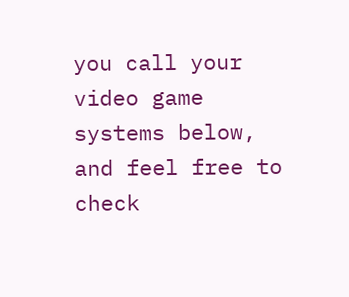you call your video game systems below, and feel free to check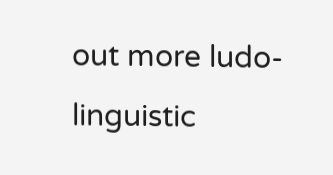out more ludo-linguistic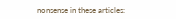nonsense in these articles: